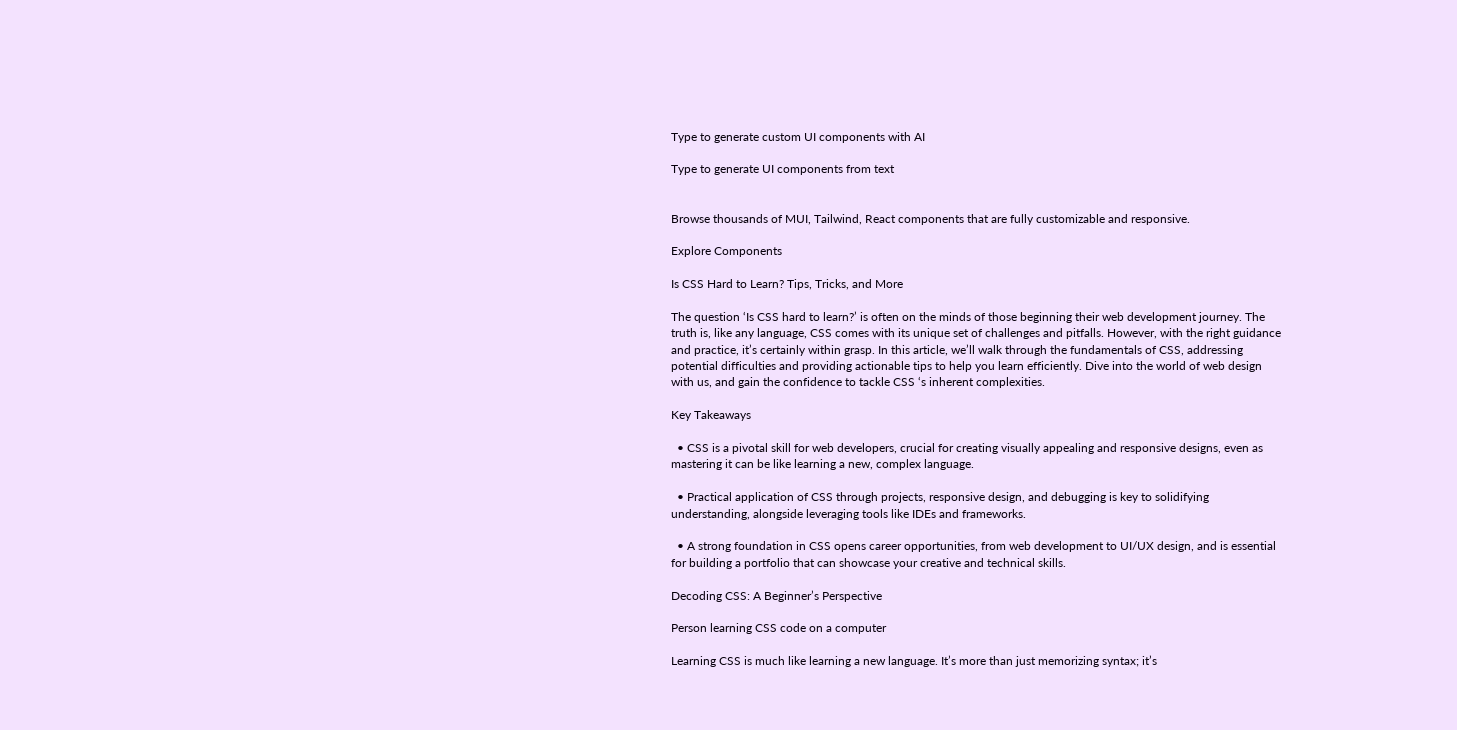Type to generate custom UI components with AI

Type to generate UI components from text


Browse thousands of MUI, Tailwind, React components that are fully customizable and responsive.

Explore Components

Is CSS Hard to Learn? Tips, Tricks, and More

The question ‘Is CSS hard to learn?’ is often on the minds of those beginning their web development journey. The truth is, like any language, CSS comes with its unique set of challenges and pitfalls. However, with the right guidance and practice, it’s certainly within grasp. In this article, we’ll walk through the fundamentals of CSS, addressing potential difficulties and providing actionable tips to help you learn efficiently. Dive into the world of web design with us, and gain the confidence to tackle CSS ‘s inherent complexities.

Key Takeaways

  • CSS is a pivotal skill for web developers, crucial for creating visually appealing and responsive designs, even as mastering it can be like learning a new, complex language.

  • Practical application of CSS through projects, responsive design, and debugging is key to solidifying understanding, alongside leveraging tools like IDEs and frameworks.

  • A strong foundation in CSS opens career opportunities, from web development to UI/UX design, and is essential for building a portfolio that can showcase your creative and technical skills.

Decoding CSS: A Beginner’s Perspective

Person learning CSS code on a computer

Learning CSS is much like learning a new language. It’s more than just memorizing syntax; it’s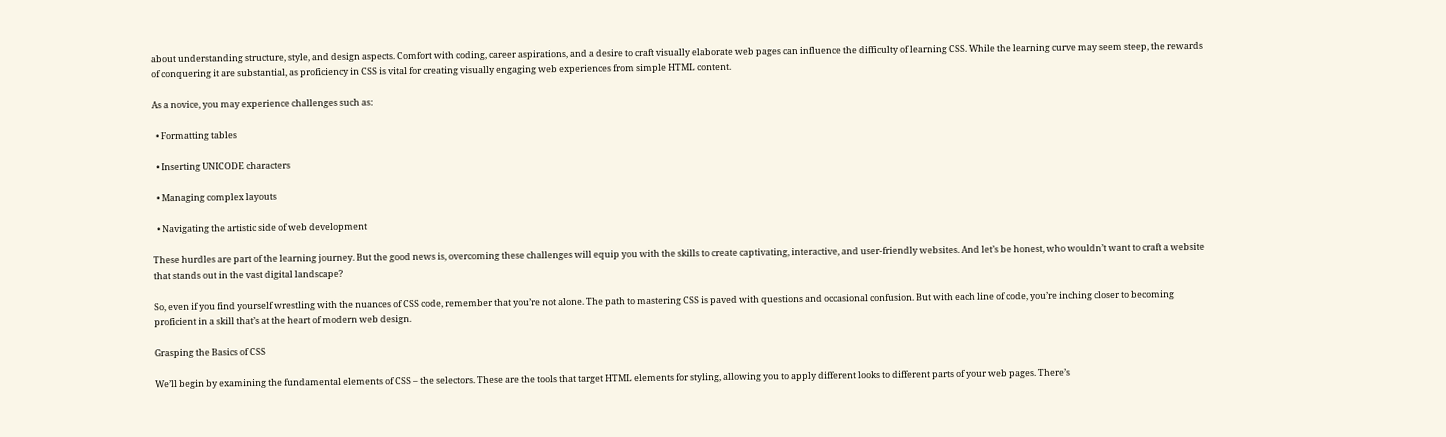about understanding structure, style, and design aspects. Comfort with coding, career aspirations, and a desire to craft visually elaborate web pages can influence the difficulty of learning CSS. While the learning curve may seem steep, the rewards of conquering it are substantial, as proficiency in CSS is vital for creating visually engaging web experiences from simple HTML content.

As a novice, you may experience challenges such as:

  • Formatting tables

  • Inserting UNICODE characters

  • Managing complex layouts

  • Navigating the artistic side of web development

These hurdles are part of the learning journey. But the good news is, overcoming these challenges will equip you with the skills to create captivating, interactive, and user-friendly websites. And let’s be honest, who wouldn’t want to craft a website that stands out in the vast digital landscape?

So, even if you find yourself wrestling with the nuances of CSS code, remember that you’re not alone. The path to mastering CSS is paved with questions and occasional confusion. But with each line of code, you’re inching closer to becoming proficient in a skill that’s at the heart of modern web design.

Grasping the Basics of CSS

We’ll begin by examining the fundamental elements of CSS – the selectors. These are the tools that target HTML elements for styling, allowing you to apply different looks to different parts of your web pages. There’s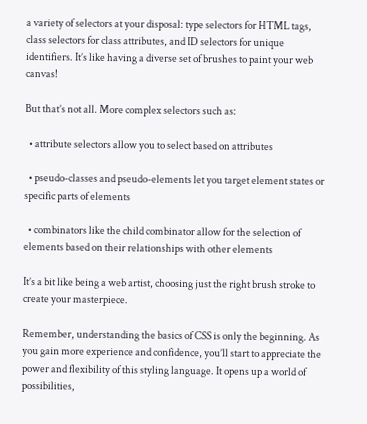a variety of selectors at your disposal: type selectors for HTML tags, class selectors for class attributes, and ID selectors for unique identifiers. It’s like having a diverse set of brushes to paint your web canvas!

But that’s not all. More complex selectors such as:

  • attribute selectors allow you to select based on attributes

  • pseudo-classes and pseudo-elements let you target element states or specific parts of elements

  • combinators like the child combinator allow for the selection of elements based on their relationships with other elements

It’s a bit like being a web artist, choosing just the right brush stroke to create your masterpiece.

Remember, understanding the basics of CSS is only the beginning. As you gain more experience and confidence, you’ll start to appreciate the power and flexibility of this styling language. It opens up a world of possibilities,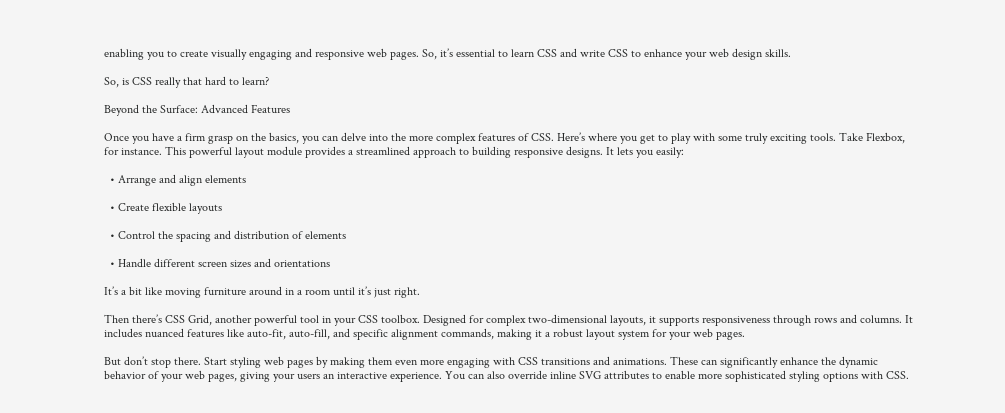enabling you to create visually engaging and responsive web pages. So, it’s essential to learn CSS and write CSS to enhance your web design skills.

So, is CSS really that hard to learn?

Beyond the Surface: Advanced Features

Once you have a firm grasp on the basics, you can delve into the more complex features of CSS. Here’s where you get to play with some truly exciting tools. Take Flexbox, for instance. This powerful layout module provides a streamlined approach to building responsive designs. It lets you easily:

  • Arrange and align elements

  • Create flexible layouts

  • Control the spacing and distribution of elements

  • Handle different screen sizes and orientations

It’s a bit like moving furniture around in a room until it’s just right.

Then there’s CSS Grid, another powerful tool in your CSS toolbox. Designed for complex two-dimensional layouts, it supports responsiveness through rows and columns. It includes nuanced features like auto-fit, auto-fill, and specific alignment commands, making it a robust layout system for your web pages.

But don’t stop there. Start styling web pages by making them even more engaging with CSS transitions and animations. These can significantly enhance the dynamic behavior of your web pages, giving your users an interactive experience. You can also override inline SVG attributes to enable more sophisticated styling options with CSS.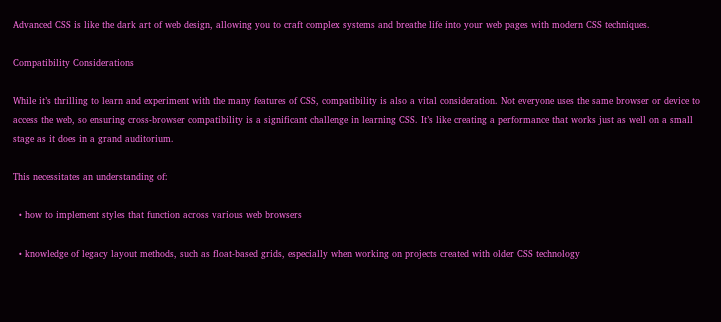Advanced CSS is like the dark art of web design, allowing you to craft complex systems and breathe life into your web pages with modern CSS techniques.

Compatibility Considerations

While it’s thrilling to learn and experiment with the many features of CSS, compatibility is also a vital consideration. Not everyone uses the same browser or device to access the web, so ensuring cross-browser compatibility is a significant challenge in learning CSS. It’s like creating a performance that works just as well on a small stage as it does in a grand auditorium.

This necessitates an understanding of:

  • how to implement styles that function across various web browsers

  • knowledge of legacy layout methods, such as float-based grids, especially when working on projects created with older CSS technology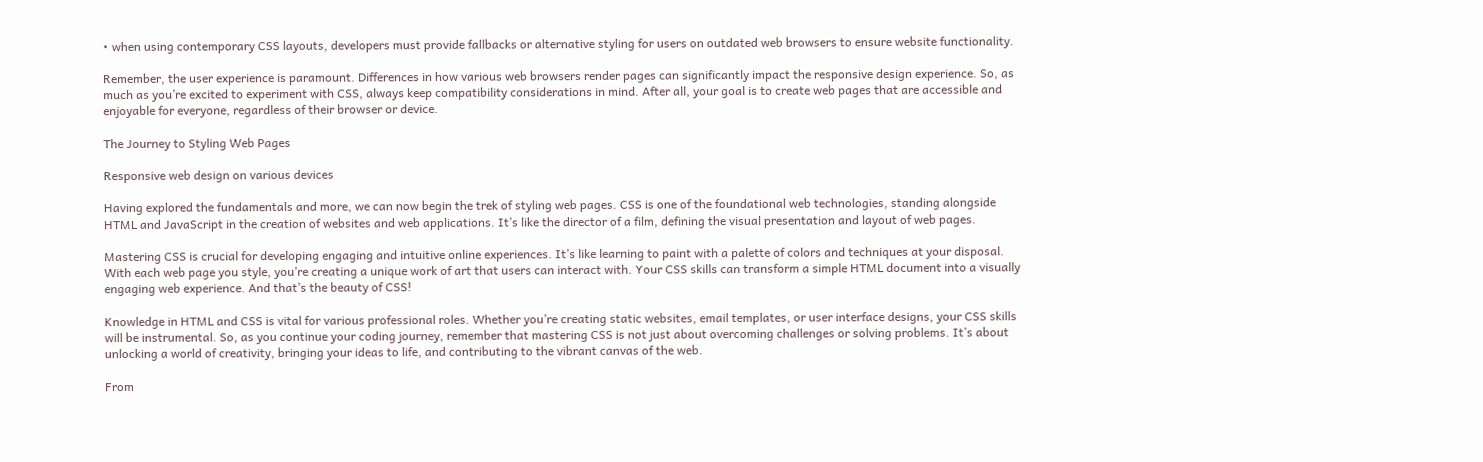• when using contemporary CSS layouts, developers must provide fallbacks or alternative styling for users on outdated web browsers to ensure website functionality.

Remember, the user experience is paramount. Differences in how various web browsers render pages can significantly impact the responsive design experience. So, as much as you’re excited to experiment with CSS, always keep compatibility considerations in mind. After all, your goal is to create web pages that are accessible and enjoyable for everyone, regardless of their browser or device.

The Journey to Styling Web Pages

Responsive web design on various devices

Having explored the fundamentals and more, we can now begin the trek of styling web pages. CSS is one of the foundational web technologies, standing alongside HTML and JavaScript in the creation of websites and web applications. It’s like the director of a film, defining the visual presentation and layout of web pages.

Mastering CSS is crucial for developing engaging and intuitive online experiences. It’s like learning to paint with a palette of colors and techniques at your disposal. With each web page you style, you’re creating a unique work of art that users can interact with. Your CSS skills can transform a simple HTML document into a visually engaging web experience. And that’s the beauty of CSS!

Knowledge in HTML and CSS is vital for various professional roles. Whether you’re creating static websites, email templates, or user interface designs, your CSS skills will be instrumental. So, as you continue your coding journey, remember that mastering CSS is not just about overcoming challenges or solving problems. It’s about unlocking a world of creativity, bringing your ideas to life, and contributing to the vibrant canvas of the web.

From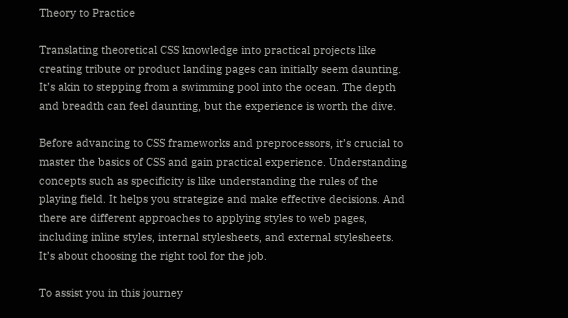Theory to Practice

Translating theoretical CSS knowledge into practical projects like creating tribute or product landing pages can initially seem daunting. It’s akin to stepping from a swimming pool into the ocean. The depth and breadth can feel daunting, but the experience is worth the dive.

Before advancing to CSS frameworks and preprocessors, it’s crucial to master the basics of CSS and gain practical experience. Understanding concepts such as specificity is like understanding the rules of the playing field. It helps you strategize and make effective decisions. And there are different approaches to applying styles to web pages, including inline styles, internal stylesheets, and external stylesheets. It’s about choosing the right tool for the job.

To assist you in this journey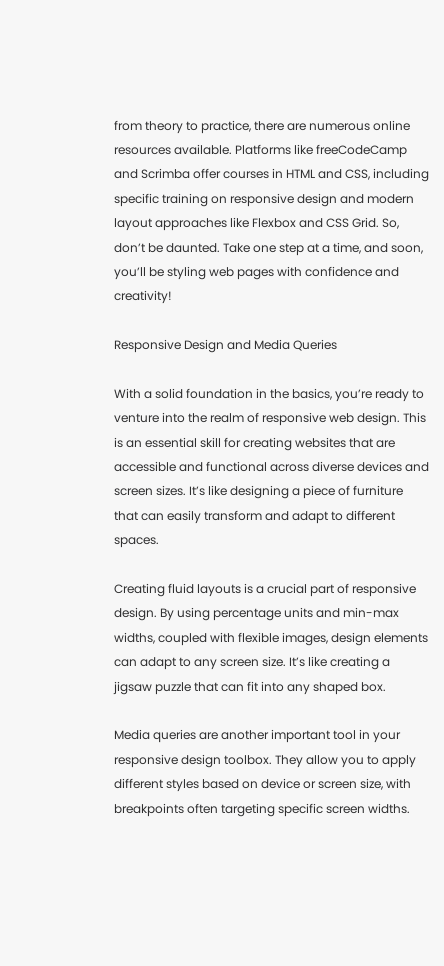from theory to practice, there are numerous online resources available. Platforms like freeCodeCamp and Scrimba offer courses in HTML and CSS, including specific training on responsive design and modern layout approaches like Flexbox and CSS Grid. So, don’t be daunted. Take one step at a time, and soon, you’ll be styling web pages with confidence and creativity!

Responsive Design and Media Queries

With a solid foundation in the basics, you’re ready to venture into the realm of responsive web design. This is an essential skill for creating websites that are accessible and functional across diverse devices and screen sizes. It’s like designing a piece of furniture that can easily transform and adapt to different spaces.

Creating fluid layouts is a crucial part of responsive design. By using percentage units and min-max widths, coupled with flexible images, design elements can adapt to any screen size. It’s like creating a jigsaw puzzle that can fit into any shaped box.

Media queries are another important tool in your responsive design toolbox. They allow you to apply different styles based on device or screen size, with breakpoints often targeting specific screen widths.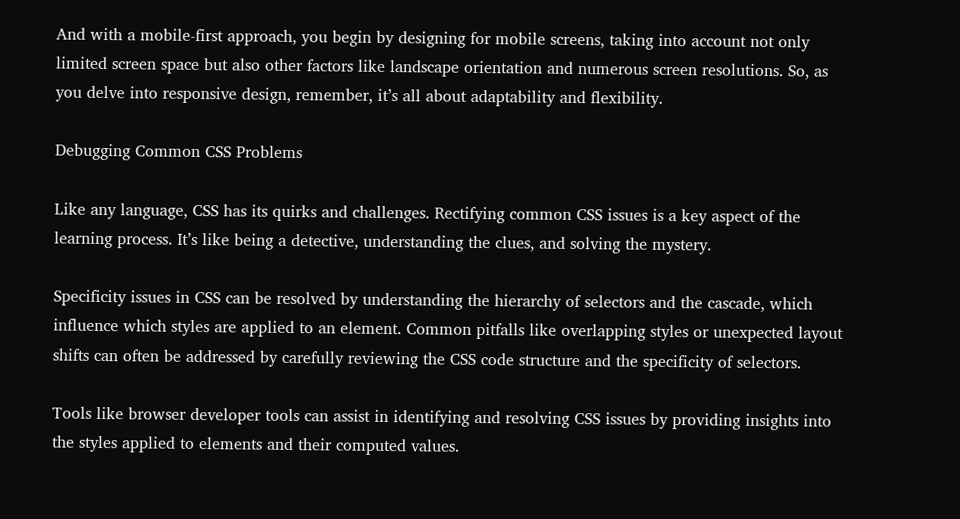And with a mobile-first approach, you begin by designing for mobile screens, taking into account not only limited screen space but also other factors like landscape orientation and numerous screen resolutions. So, as you delve into responsive design, remember, it’s all about adaptability and flexibility.

Debugging Common CSS Problems

Like any language, CSS has its quirks and challenges. Rectifying common CSS issues is a key aspect of the learning process. It’s like being a detective, understanding the clues, and solving the mystery.

Specificity issues in CSS can be resolved by understanding the hierarchy of selectors and the cascade, which influence which styles are applied to an element. Common pitfalls like overlapping styles or unexpected layout shifts can often be addressed by carefully reviewing the CSS code structure and the specificity of selectors.

Tools like browser developer tools can assist in identifying and resolving CSS issues by providing insights into the styles applied to elements and their computed values.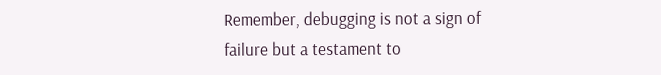Remember, debugging is not a sign of failure but a testament to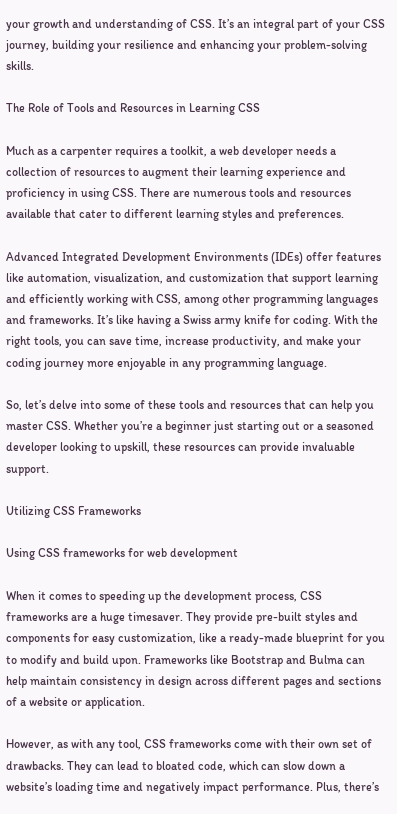your growth and understanding of CSS. It’s an integral part of your CSS journey, building your resilience and enhancing your problem-solving skills.

The Role of Tools and Resources in Learning CSS

Much as a carpenter requires a toolkit, a web developer needs a collection of resources to augment their learning experience and proficiency in using CSS. There are numerous tools and resources available that cater to different learning styles and preferences.

Advanced Integrated Development Environments (IDEs) offer features like automation, visualization, and customization that support learning and efficiently working with CSS, among other programming languages and frameworks. It’s like having a Swiss army knife for coding. With the right tools, you can save time, increase productivity, and make your coding journey more enjoyable in any programming language.

So, let’s delve into some of these tools and resources that can help you master CSS. Whether you’re a beginner just starting out or a seasoned developer looking to upskill, these resources can provide invaluable support.

Utilizing CSS Frameworks

Using CSS frameworks for web development

When it comes to speeding up the development process, CSS frameworks are a huge timesaver. They provide pre-built styles and components for easy customization, like a ready-made blueprint for you to modify and build upon. Frameworks like Bootstrap and Bulma can help maintain consistency in design across different pages and sections of a website or application.

However, as with any tool, CSS frameworks come with their own set of drawbacks. They can lead to bloated code, which can slow down a website’s loading time and negatively impact performance. Plus, there’s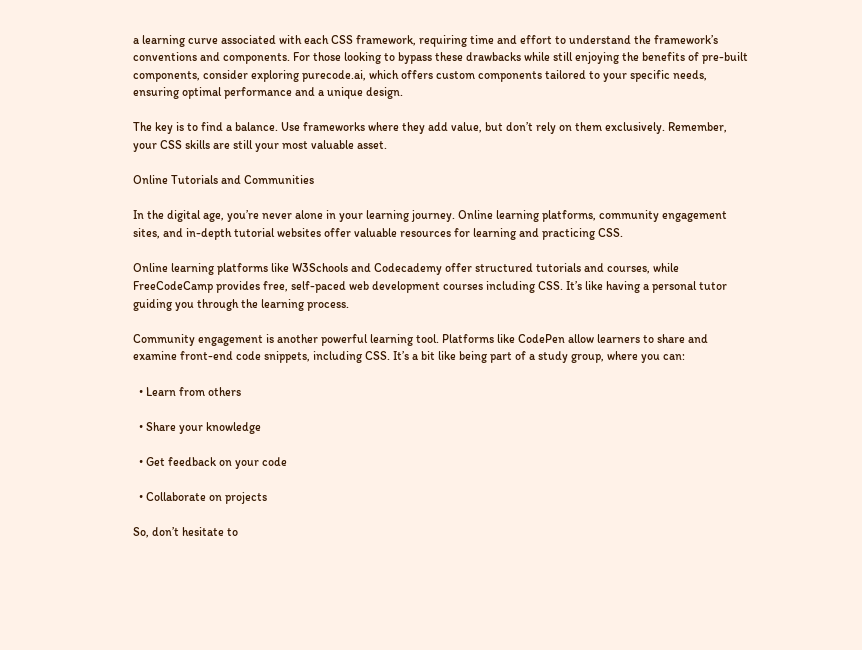a learning curve associated with each CSS framework, requiring time and effort to understand the framework’s conventions and components. For those looking to bypass these drawbacks while still enjoying the benefits of pre-built components, consider exploring purecode.ai, which offers custom components tailored to your specific needs, ensuring optimal performance and a unique design.

The key is to find a balance. Use frameworks where they add value, but don’t rely on them exclusively. Remember, your CSS skills are still your most valuable asset.

Online Tutorials and Communities

In the digital age, you’re never alone in your learning journey. Online learning platforms, community engagement sites, and in-depth tutorial websites offer valuable resources for learning and practicing CSS.

Online learning platforms like W3Schools and Codecademy offer structured tutorials and courses, while FreeCodeCamp provides free, self-paced web development courses including CSS. It’s like having a personal tutor guiding you through the learning process.

Community engagement is another powerful learning tool. Platforms like CodePen allow learners to share and examine front-end code snippets, including CSS. It’s a bit like being part of a study group, where you can:

  • Learn from others

  • Share your knowledge

  • Get feedback on your code

  • Collaborate on projects

So, don’t hesitate to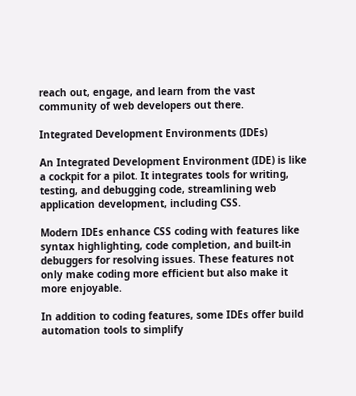reach out, engage, and learn from the vast community of web developers out there.

Integrated Development Environments (IDEs)

An Integrated Development Environment (IDE) is like a cockpit for a pilot. It integrates tools for writing, testing, and debugging code, streamlining web application development, including CSS.

Modern IDEs enhance CSS coding with features like syntax highlighting, code completion, and built-in debuggers for resolving issues. These features not only make coding more efficient but also make it more enjoyable.

In addition to coding features, some IDEs offer build automation tools to simplify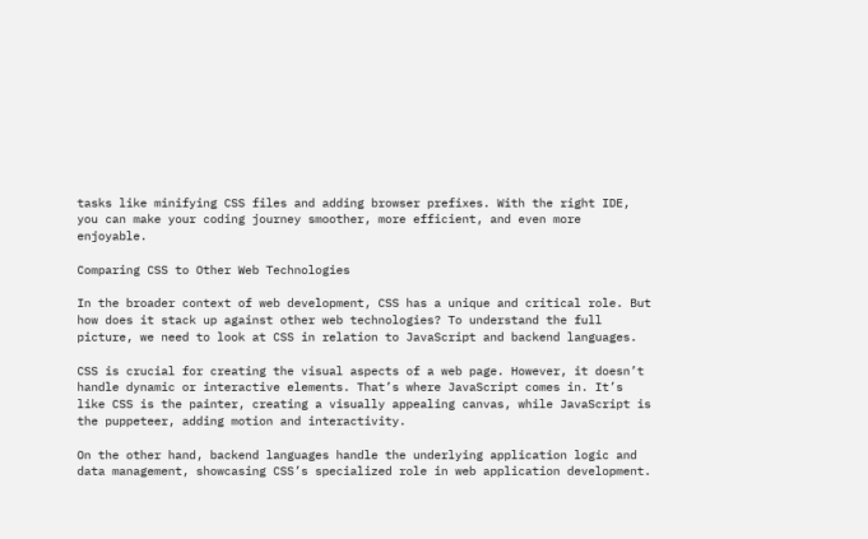tasks like minifying CSS files and adding browser prefixes. With the right IDE, you can make your coding journey smoother, more efficient, and even more enjoyable.

Comparing CSS to Other Web Technologies

In the broader context of web development, CSS has a unique and critical role. But how does it stack up against other web technologies? To understand the full picture, we need to look at CSS in relation to JavaScript and backend languages.

CSS is crucial for creating the visual aspects of a web page. However, it doesn’t handle dynamic or interactive elements. That’s where JavaScript comes in. It’s like CSS is the painter, creating a visually appealing canvas, while JavaScript is the puppeteer, adding motion and interactivity.

On the other hand, backend languages handle the underlying application logic and data management, showcasing CSS’s specialized role in web application development.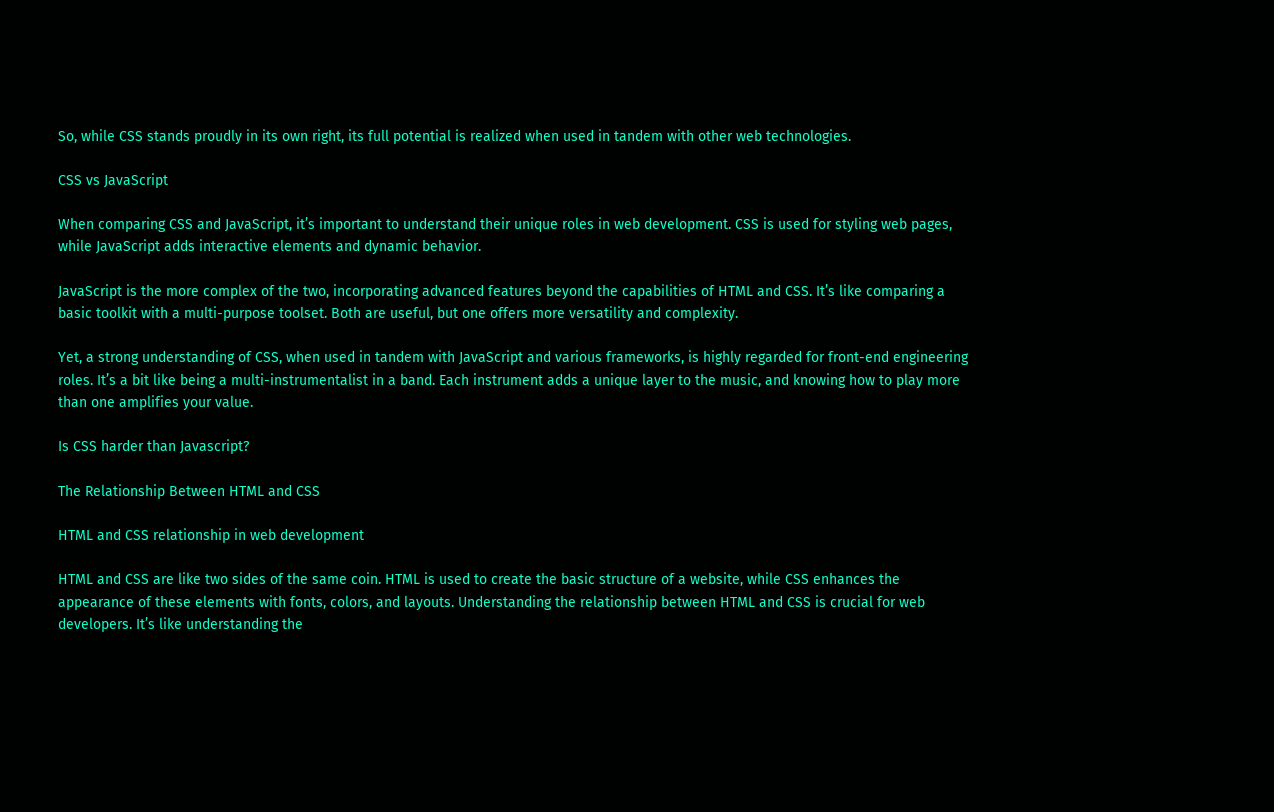So, while CSS stands proudly in its own right, its full potential is realized when used in tandem with other web technologies.

CSS vs JavaScript

When comparing CSS and JavaScript, it’s important to understand their unique roles in web development. CSS is used for styling web pages, while JavaScript adds interactive elements and dynamic behavior.

JavaScript is the more complex of the two, incorporating advanced features beyond the capabilities of HTML and CSS. It’s like comparing a basic toolkit with a multi-purpose toolset. Both are useful, but one offers more versatility and complexity.

Yet, a strong understanding of CSS, when used in tandem with JavaScript and various frameworks, is highly regarded for front-end engineering roles. It’s a bit like being a multi-instrumentalist in a band. Each instrument adds a unique layer to the music, and knowing how to play more than one amplifies your value.

Is CSS harder than Javascript?

The Relationship Between HTML and CSS

HTML and CSS relationship in web development

HTML and CSS are like two sides of the same coin. HTML is used to create the basic structure of a website, while CSS enhances the appearance of these elements with fonts, colors, and layouts. Understanding the relationship between HTML and CSS is crucial for web developers. It’s like understanding the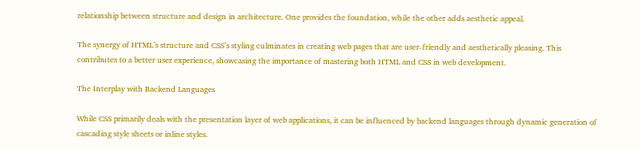relationship between structure and design in architecture. One provides the foundation, while the other adds aesthetic appeal.

The synergy of HTML’s structure and CSS’s styling culminates in creating web pages that are user-friendly and aesthetically pleasing. This contributes to a better user experience, showcasing the importance of mastering both HTML and CSS in web development.

The Interplay with Backend Languages

While CSS primarily deals with the presentation layer of web applications, it can be influenced by backend languages through dynamic generation of cascading style sheets or inline styles.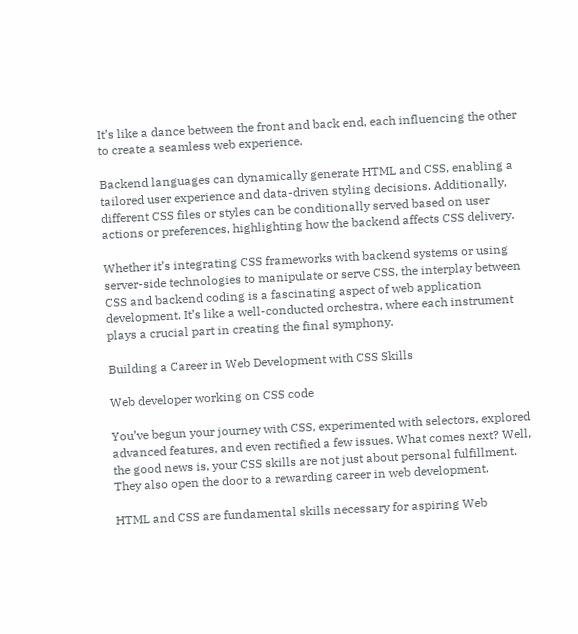It’s like a dance between the front and back end, each influencing the other to create a seamless web experience.

Backend languages can dynamically generate HTML and CSS, enabling a tailored user experience and data-driven styling decisions. Additionally, different CSS files or styles can be conditionally served based on user actions or preferences, highlighting how the backend affects CSS delivery.

Whether it’s integrating CSS frameworks with backend systems or using server-side technologies to manipulate or serve CSS, the interplay between CSS and backend coding is a fascinating aspect of web application development. It’s like a well-conducted orchestra, where each instrument plays a crucial part in creating the final symphony.

Building a Career in Web Development with CSS Skills

Web developer working on CSS code

You’ve begun your journey with CSS, experimented with selectors, explored advanced features, and even rectified a few issues. What comes next? Well, the good news is, your CSS skills are not just about personal fulfillment. They also open the door to a rewarding career in web development.

HTML and CSS are fundamental skills necessary for aspiring Web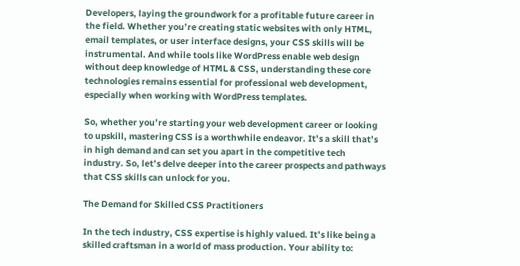Developers, laying the groundwork for a profitable future career in the field. Whether you’re creating static websites with only HTML, email templates, or user interface designs, your CSS skills will be instrumental. And while tools like WordPress enable web design without deep knowledge of HTML & CSS, understanding these core technologies remains essential for professional web development, especially when working with WordPress templates.

So, whether you’re starting your web development career or looking to upskill, mastering CSS is a worthwhile endeavor. It’s a skill that’s in high demand and can set you apart in the competitive tech industry. So, let’s delve deeper into the career prospects and pathways that CSS skills can unlock for you.

The Demand for Skilled CSS Practitioners

In the tech industry, CSS expertise is highly valued. It’s like being a skilled craftsman in a world of mass production. Your ability to: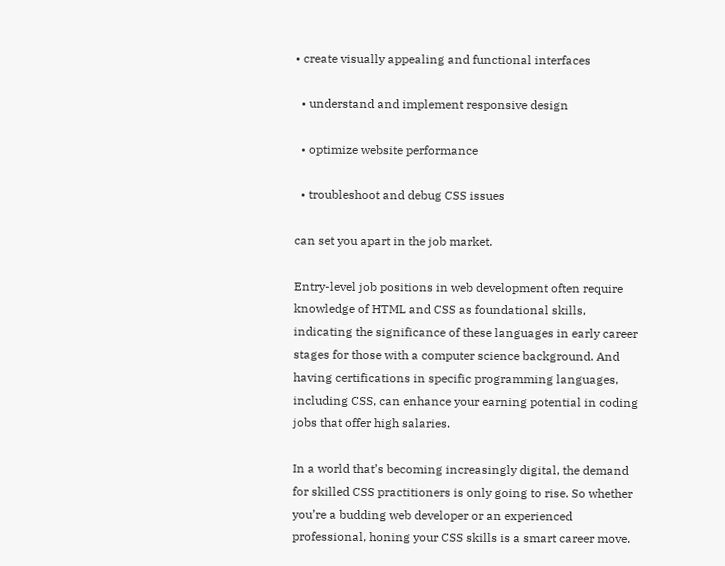• create visually appealing and functional interfaces

  • understand and implement responsive design

  • optimize website performance

  • troubleshoot and debug CSS issues

can set you apart in the job market.

Entry-level job positions in web development often require knowledge of HTML and CSS as foundational skills, indicating the significance of these languages in early career stages for those with a computer science background. And having certifications in specific programming languages, including CSS, can enhance your earning potential in coding jobs that offer high salaries.

In a world that’s becoming increasingly digital, the demand for skilled CSS practitioners is only going to rise. So whether you’re a budding web developer or an experienced professional, honing your CSS skills is a smart career move.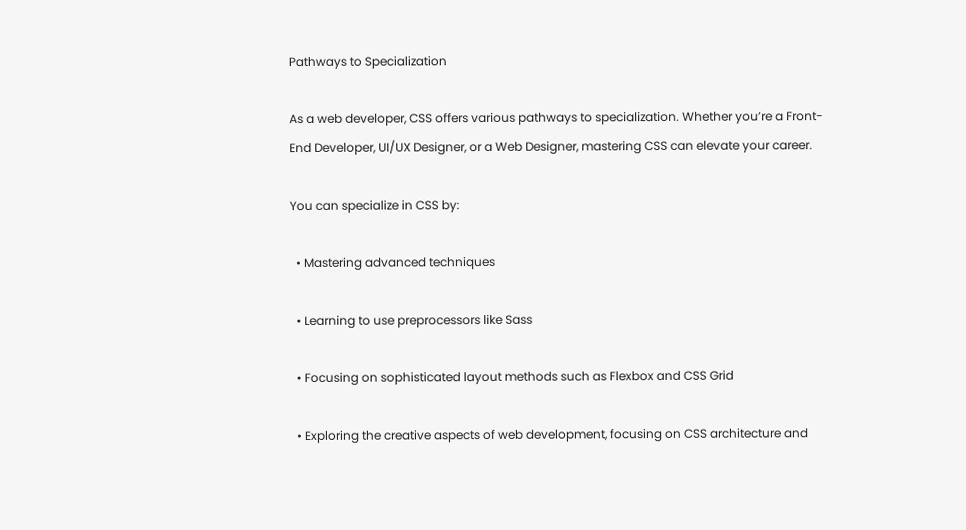Pathways to Specialization

As a web developer, CSS offers various pathways to specialization. Whether you’re a Front-End Developer, UI/UX Designer, or a Web Designer, mastering CSS can elevate your career.

You can specialize in CSS by:

  • Mastering advanced techniques

  • Learning to use preprocessors like Sass

  • Focusing on sophisticated layout methods such as Flexbox and CSS Grid

  • Exploring the creative aspects of web development, focusing on CSS architecture and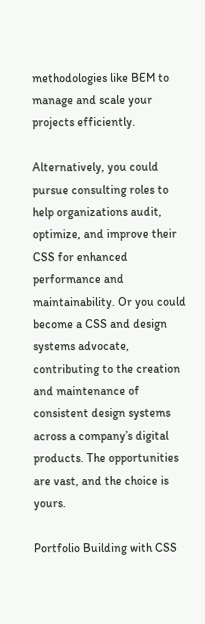methodologies like BEM to manage and scale your projects efficiently.

Alternatively, you could pursue consulting roles to help organizations audit, optimize, and improve their CSS for enhanced performance and maintainability. Or you could become a CSS and design systems advocate, contributing to the creation and maintenance of consistent design systems across a company’s digital products. The opportunities are vast, and the choice is yours.

Portfolio Building with CSS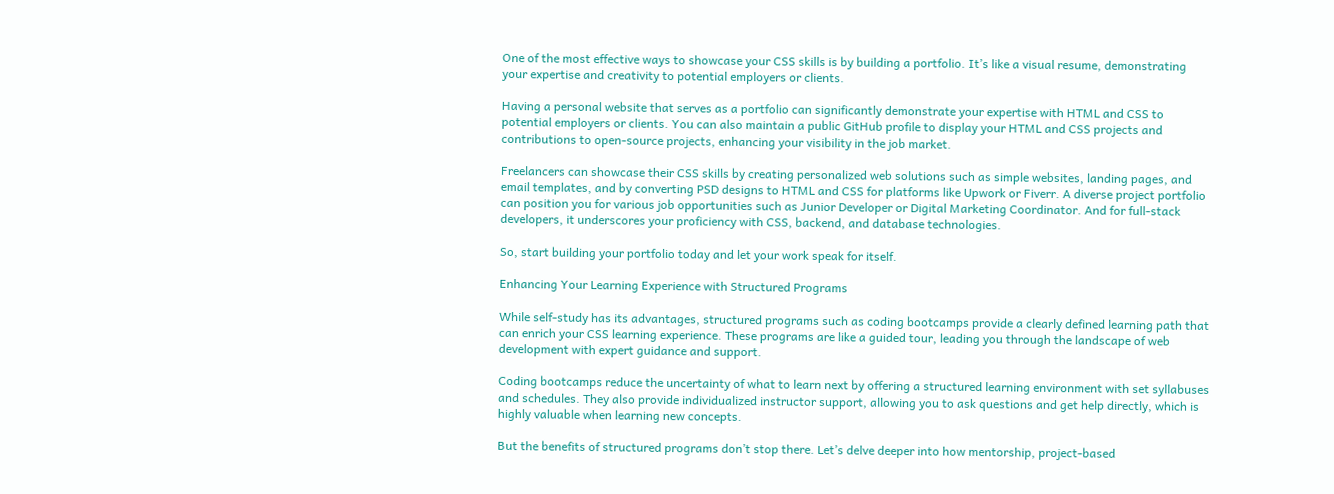One of the most effective ways to showcase your CSS skills is by building a portfolio. It’s like a visual resume, demonstrating your expertise and creativity to potential employers or clients.

Having a personal website that serves as a portfolio can significantly demonstrate your expertise with HTML and CSS to potential employers or clients. You can also maintain a public GitHub profile to display your HTML and CSS projects and contributions to open-source projects, enhancing your visibility in the job market.

Freelancers can showcase their CSS skills by creating personalized web solutions such as simple websites, landing pages, and email templates, and by converting PSD designs to HTML and CSS for platforms like Upwork or Fiverr. A diverse project portfolio can position you for various job opportunities such as Junior Developer or Digital Marketing Coordinator. And for full-stack developers, it underscores your proficiency with CSS, backend, and database technologies.

So, start building your portfolio today and let your work speak for itself.

Enhancing Your Learning Experience with Structured Programs

While self-study has its advantages, structured programs such as coding bootcamps provide a clearly defined learning path that can enrich your CSS learning experience. These programs are like a guided tour, leading you through the landscape of web development with expert guidance and support.

Coding bootcamps reduce the uncertainty of what to learn next by offering a structured learning environment with set syllabuses and schedules. They also provide individualized instructor support, allowing you to ask questions and get help directly, which is highly valuable when learning new concepts.

But the benefits of structured programs don’t stop there. Let’s delve deeper into how mentorship, project-based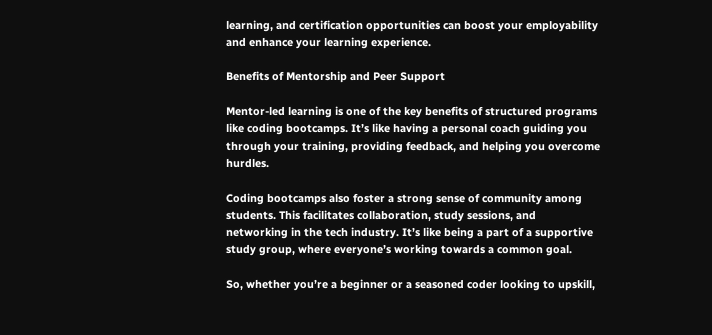learning, and certification opportunities can boost your employability and enhance your learning experience.

Benefits of Mentorship and Peer Support

Mentor-led learning is one of the key benefits of structured programs like coding bootcamps. It’s like having a personal coach guiding you through your training, providing feedback, and helping you overcome hurdles.

Coding bootcamps also foster a strong sense of community among students. This facilitates collaboration, study sessions, and networking in the tech industry. It’s like being a part of a supportive study group, where everyone’s working towards a common goal.

So, whether you’re a beginner or a seasoned coder looking to upskill,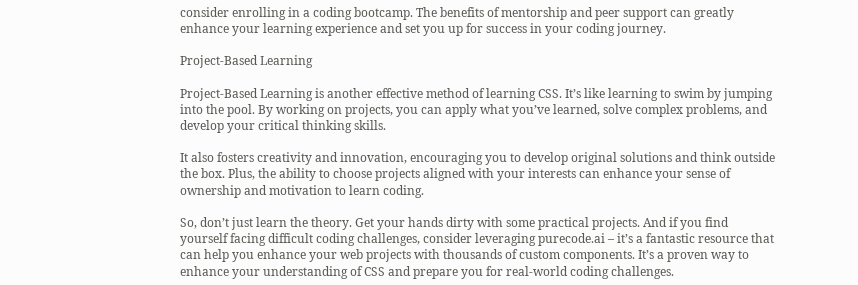consider enrolling in a coding bootcamp. The benefits of mentorship and peer support can greatly enhance your learning experience and set you up for success in your coding journey.

Project-Based Learning

Project-Based Learning is another effective method of learning CSS. It’s like learning to swim by jumping into the pool. By working on projects, you can apply what you’ve learned, solve complex problems, and develop your critical thinking skills.

It also fosters creativity and innovation, encouraging you to develop original solutions and think outside the box. Plus, the ability to choose projects aligned with your interests can enhance your sense of ownership and motivation to learn coding.

So, don’t just learn the theory. Get your hands dirty with some practical projects. And if you find yourself facing difficult coding challenges, consider leveraging purecode.ai – it’s a fantastic resource that can help you enhance your web projects with thousands of custom components. It’s a proven way to enhance your understanding of CSS and prepare you for real-world coding challenges.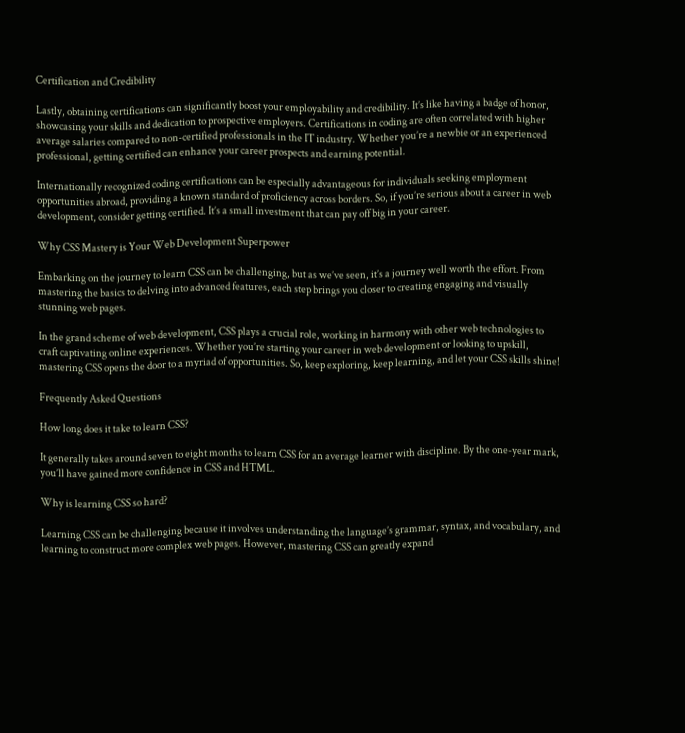Certification and Credibility

Lastly, obtaining certifications can significantly boost your employability and credibility. It’s like having a badge of honor, showcasing your skills and dedication to prospective employers. Certifications in coding are often correlated with higher average salaries compared to non-certified professionals in the IT industry. Whether you’re a newbie or an experienced professional, getting certified can enhance your career prospects and earning potential.

Internationally recognized coding certifications can be especially advantageous for individuals seeking employment opportunities abroad, providing a known standard of proficiency across borders. So, if you’re serious about a career in web development, consider getting certified. It’s a small investment that can pay off big in your career.

Why CSS Mastery is Your Web Development Superpower

Embarking on the journey to learn CSS can be challenging, but as we’ve seen, it’s a journey well worth the effort. From mastering the basics to delving into advanced features, each step brings you closer to creating engaging and visually stunning web pages.

In the grand scheme of web development, CSS plays a crucial role, working in harmony with other web technologies to craft captivating online experiences. Whether you’re starting your career in web development or looking to upskill, mastering CSS opens the door to a myriad of opportunities. So, keep exploring, keep learning, and let your CSS skills shine!

Frequently Asked Questions

How long does it take to learn CSS?

It generally takes around seven to eight months to learn CSS for an average learner with discipline. By the one-year mark, you’ll have gained more confidence in CSS and HTML.

Why is learning CSS so hard?

Learning CSS can be challenging because it involves understanding the language’s grammar, syntax, and vocabulary, and learning to construct more complex web pages. However, mastering CSS can greatly expand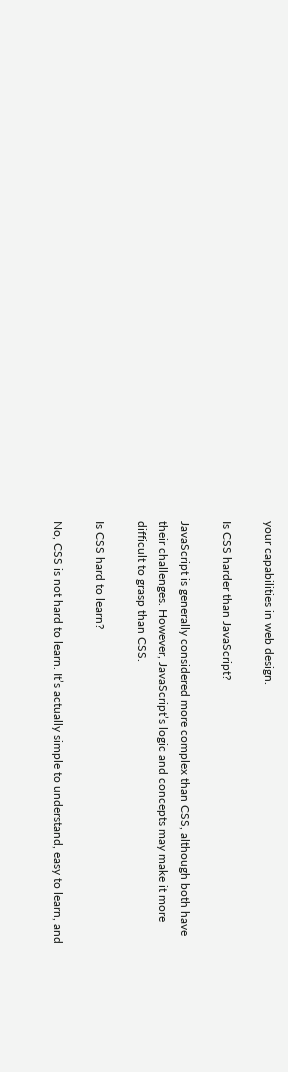your capabilities in web design.

Is CSS harder than JavaScript?

JavaScript is generally considered more complex than CSS, although both have their challenges. However, JavaScript’s logic and concepts may make it more difficult to grasp than CSS.

Is CSS hard to learn?

No, CSS is not hard to learn. It’s actually simple to understand, easy to learn, and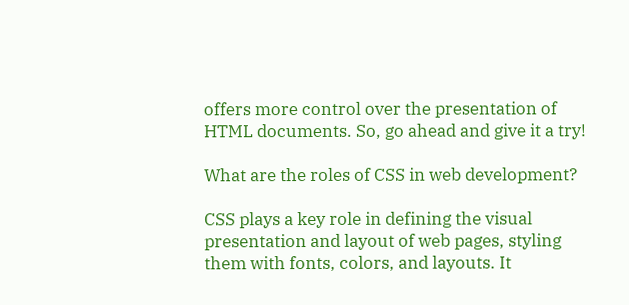offers more control over the presentation of HTML documents. So, go ahead and give it a try!

What are the roles of CSS in web development?

CSS plays a key role in defining the visual presentation and layout of web pages, styling them with fonts, colors, and layouts. It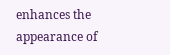enhances the appearance of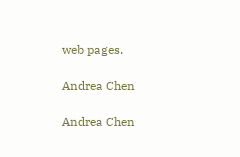web pages.

Andrea Chen

Andrea Chen